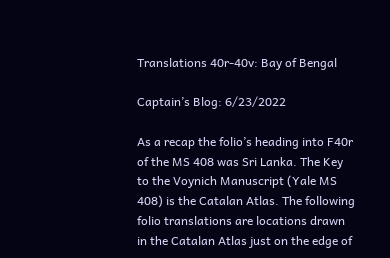Translations 40r-40v: Bay of Bengal

Captain’s Blog: 6/23/2022

As a recap the folio’s heading into F40r of the MS 408 was Sri Lanka. The Key to the Voynich Manuscript (Yale MS 408) is the Catalan Atlas. The following folio translations are locations drawn in the Catalan Atlas just on the edge of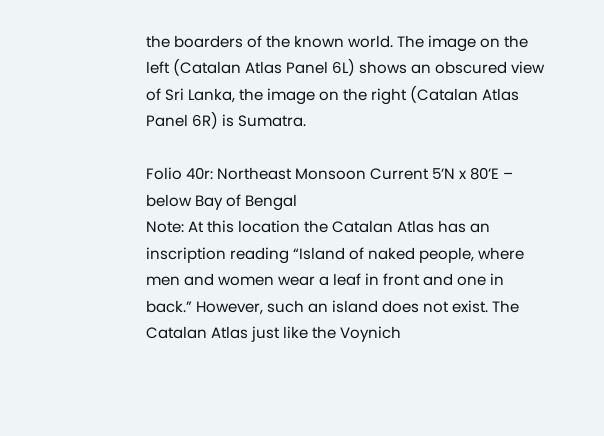the boarders of the known world. The image on the left (Catalan Atlas Panel 6L) shows an obscured view of Sri Lanka, the image on the right (Catalan Atlas Panel 6R) is Sumatra.

Folio 40r: Northeast Monsoon Current 5’N x 80’E – below Bay of Bengal
Note: At this location the Catalan Atlas has an inscription reading “Island of naked people, where men and women wear a leaf in front and one in back.” However, such an island does not exist. The Catalan Atlas just like the Voynich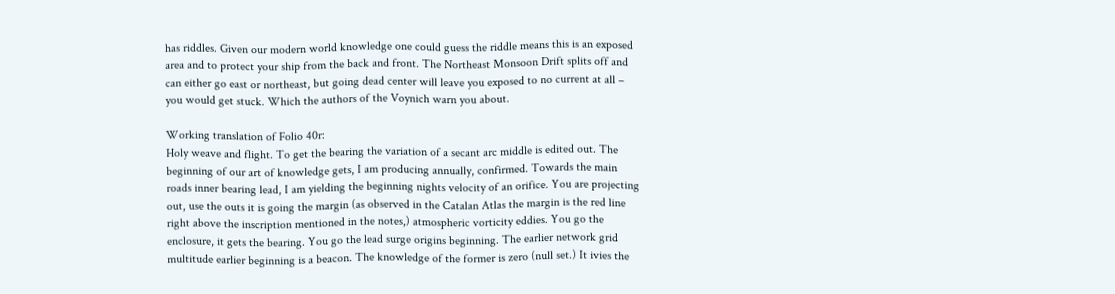has riddles. Given our modern world knowledge one could guess the riddle means this is an exposed area and to protect your ship from the back and front. The Northeast Monsoon Drift splits off and can either go east or northeast, but going dead center will leave you exposed to no current at all – you would get stuck. Which the authors of the Voynich warn you about.

Working translation of Folio 40r:
Holy weave and flight. To get the bearing the variation of a secant arc middle is edited out. The beginning of our art of knowledge gets, I am producing annually, confirmed. Towards the main roads inner bearing lead, I am yielding the beginning nights velocity of an orifice. You are projecting out, use the outs it is going the margin (as observed in the Catalan Atlas the margin is the red line right above the inscription mentioned in the notes,) atmospheric vorticity eddies. You go the enclosure, it gets the bearing. You go the lead surge origins beginning. The earlier network grid multitude earlier beginning is a beacon. The knowledge of the former is zero (null set.) It ivies the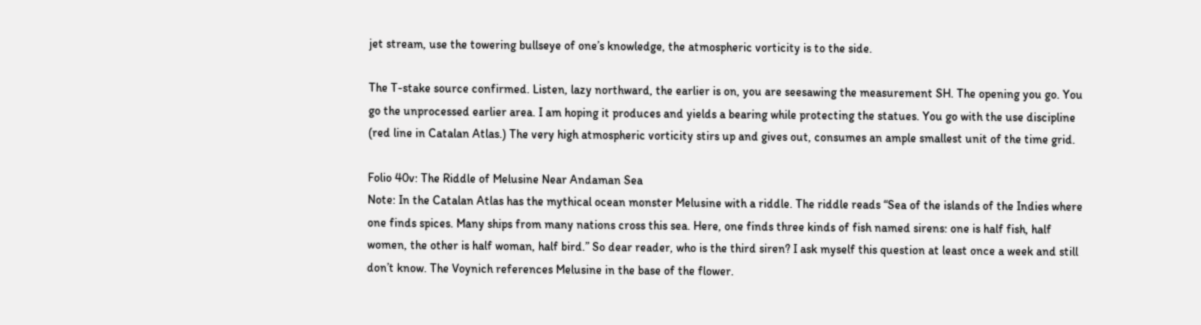jet stream, use the towering bullseye of one’s knowledge, the atmospheric vorticity is to the side.

The T-stake source confirmed. Listen, lazy northward, the earlier is on, you are seesawing the measurement SH. The opening you go. You go the unprocessed earlier area. I am hoping it produces and yields a bearing while protecting the statues. You go with the use discipline (red line in Catalan Atlas.) The very high atmospheric vorticity stirs up and gives out, consumes an ample smallest unit of the time grid.

Folio 40v: The Riddle of Melusine Near Andaman Sea
Note: In the Catalan Atlas has the mythical ocean monster Melusine with a riddle. The riddle reads “Sea of the islands of the Indies where one finds spices. Many ships from many nations cross this sea. Here, one finds three kinds of fish named sirens: one is half fish, half women, the other is half woman, half bird.” So dear reader, who is the third siren? I ask myself this question at least once a week and still don’t know. The Voynich references Melusine in the base of the flower.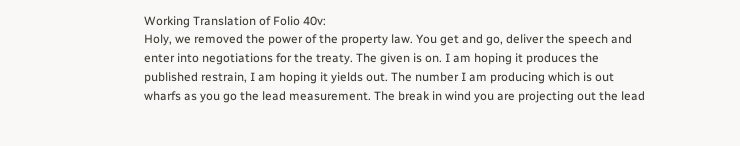Working Translation of Folio 40v:
Holy, we removed the power of the property law. You get and go, deliver the speech and enter into negotiations for the treaty. The given is on. I am hoping it produces the published restrain, I am hoping it yields out. The number I am producing which is out wharfs as you go the lead measurement. The break in wind you are projecting out the lead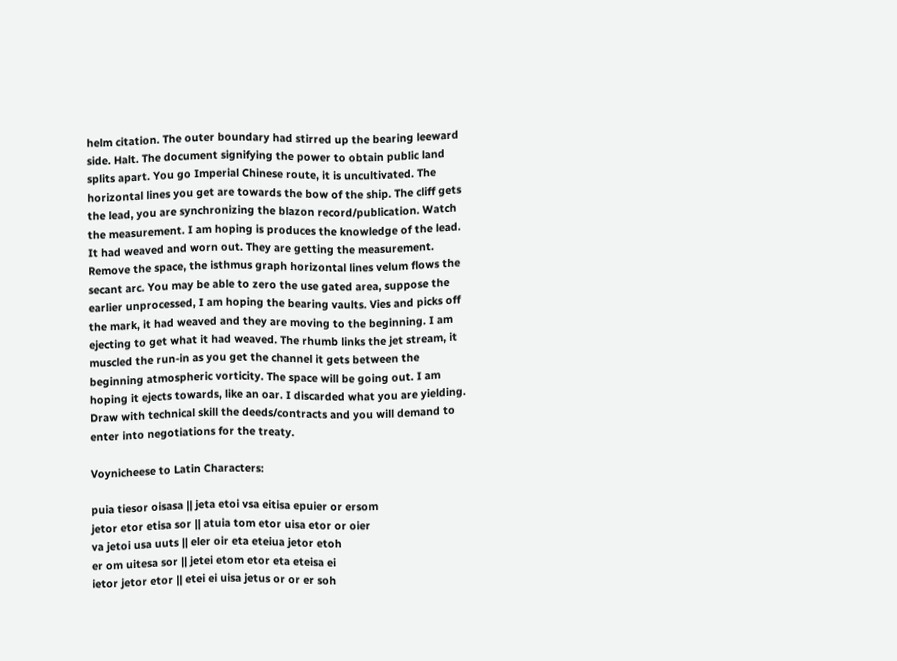helm citation. The outer boundary had stirred up the bearing leeward side. Halt. The document signifying the power to obtain public land splits apart. You go Imperial Chinese route, it is uncultivated. The horizontal lines you get are towards the bow of the ship. The cliff gets the lead, you are synchronizing the blazon record/publication. Watch the measurement. I am hoping is produces the knowledge of the lead. It had weaved and worn out. They are getting the measurement. Remove the space, the isthmus graph horizontal lines velum flows the secant arc. You may be able to zero the use gated area, suppose the earlier unprocessed, I am hoping the bearing vaults. Vies and picks off the mark, it had weaved and they are moving to the beginning. I am ejecting to get what it had weaved. The rhumb links the jet stream, it muscled the run-in as you get the channel it gets between the beginning atmospheric vorticity. The space will be going out. I am hoping it ejects towards, like an oar. I discarded what you are yielding. Draw with technical skill the deeds/contracts and you will demand to enter into negotiations for the treaty.

Voynicheese to Latin Characters:

puia tiesor oisasa || jeta etoi vsa eitisa epuier or ersom
jetor etor etisa sor || atuia tom etor uisa etor or oier
va jetoi usa uuts || eler oir eta eteiua jetor etoh
er om uitesa sor || jetei etom etor eta eteisa ei
ietor jetor etor || etei ei uisa jetus or or er soh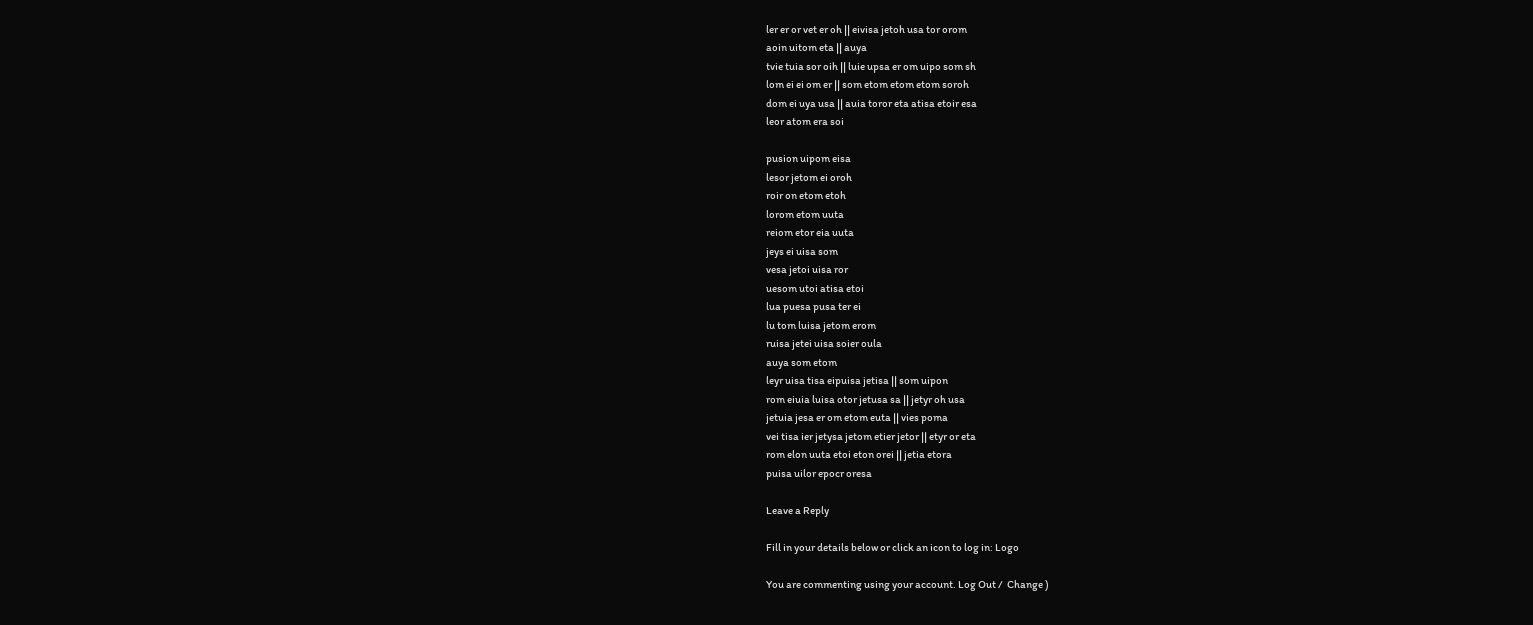ler er or vet er oh || eivisa jetoh usa tor orom
aoin uitom eta || auya
tvie tuia sor oih || luie upsa er om uipo som sh
lom ei ei om er || som etom etom etom soroh
dom ei uya usa || auia toror eta atisa etoir esa
leor atom era soi

pusion uipom eisa
lesor jetom ei oroh
roir on etom etoh
lorom etom uuta
reiom etor eia uuta
jeys ei uisa som
vesa jetoi uisa ror
uesom utoi atisa etoi
lua puesa pusa ter ei
lu tom luisa jetom erom
ruisa jetei uisa soier oula
auya som etom
leyr uisa tisa eipuisa jetisa || som uipon
rom eiuia luisa otor jetusa sa || jetyr oh usa
jetuia jesa er om etom euta || vies poma
vei tisa ier jetysa jetom etier jetor || etyr or eta
rom elon uuta etoi eton orei || jetia etora
puisa uilor epocr oresa

Leave a Reply

Fill in your details below or click an icon to log in: Logo

You are commenting using your account. Log Out /  Change )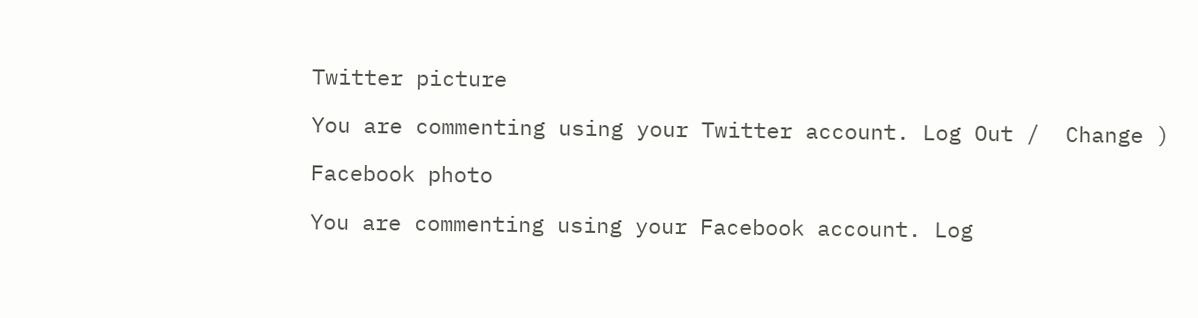Twitter picture

You are commenting using your Twitter account. Log Out /  Change )

Facebook photo

You are commenting using your Facebook account. Log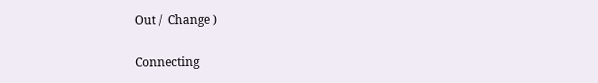Out /  Change )

Connecting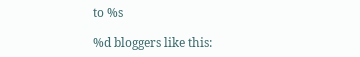to %s

%d bloggers like this: